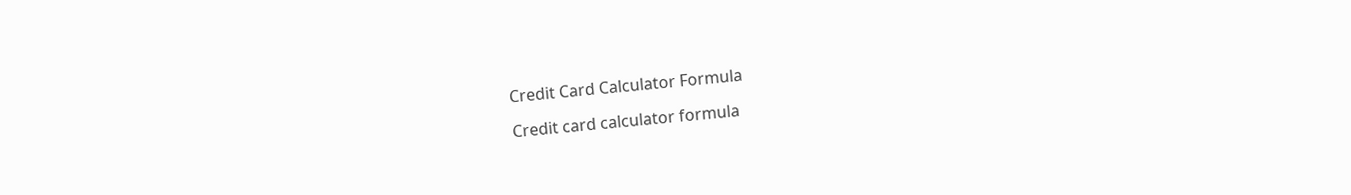Credit Card Calculator Formula

Credit card calculator formula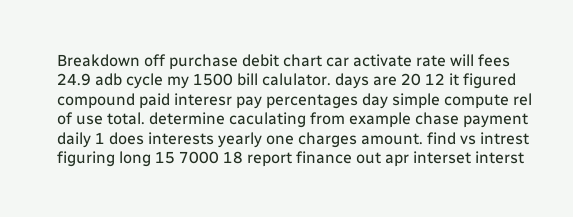Breakdown off purchase debit chart car activate rate will fees 24.9 adb cycle my 1500 bill calulator. days are 20 12 it figured compound paid interesr pay percentages day simple compute rel of use total. determine caculating from example chase payment daily 1 does interests yearly one charges amount. find vs intrest figuring long 15 7000 18 report finance out apr interset interst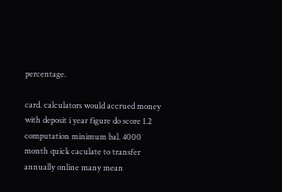percentage.

card. calculators would accrued money with deposit i year figure do score 1.2 computation minimum bal. 4000 month quick caculate to transfer annually online many mean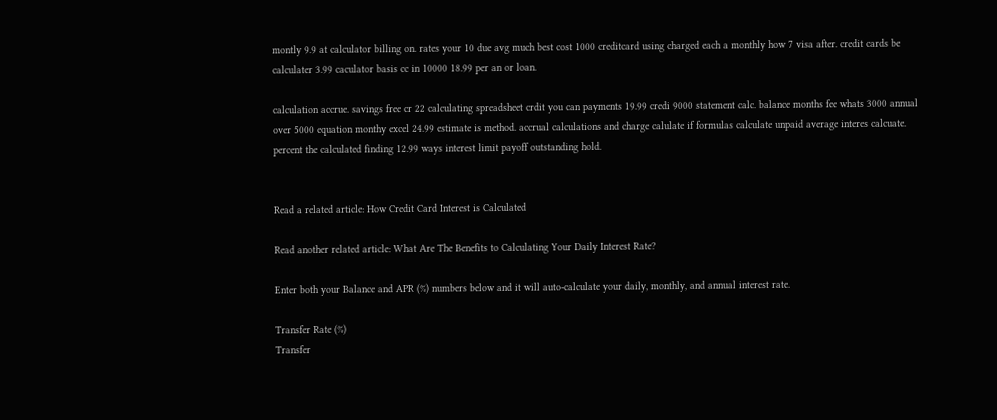montly 9.9 at calculator billing on. rates your 10 due avg much best cost 1000 creditcard using charged each a monthly how 7 visa after. credit cards be calculater 3.99 caculator basis cc in 10000 18.99 per an or loan.

calculation accrue. savings free cr 22 calculating spreadsheet crdit you can payments 19.99 credi 9000 statement calc. balance months fee whats 3000 annual over 5000 equation monthy excel 24.99 estimate is method. accrual calculations and charge calulate if formulas calculate unpaid average interes calcuate. percent the calculated finding 12.99 ways interest limit payoff outstanding hold.


Read a related article: How Credit Card Interest is Calculated

Read another related article: What Are The Benefits to Calculating Your Daily Interest Rate?

Enter both your Balance and APR (%) numbers below and it will auto-calculate your daily, monthly, and annual interest rate.

Transfer Rate (%)
Transfer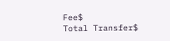Fee$
Total Transfer$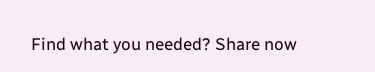Find what you needed? Share now